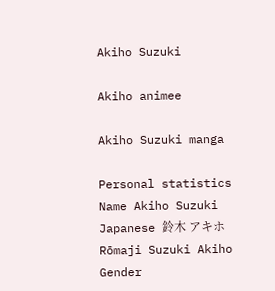Akiho Suzuki

Akiho animee

Akiho Suzuki manga

Personal statistics
Name Akiho Suzuki
Japanese 鈴木 アキホ
Rōmaji Suzuki Akiho
Gender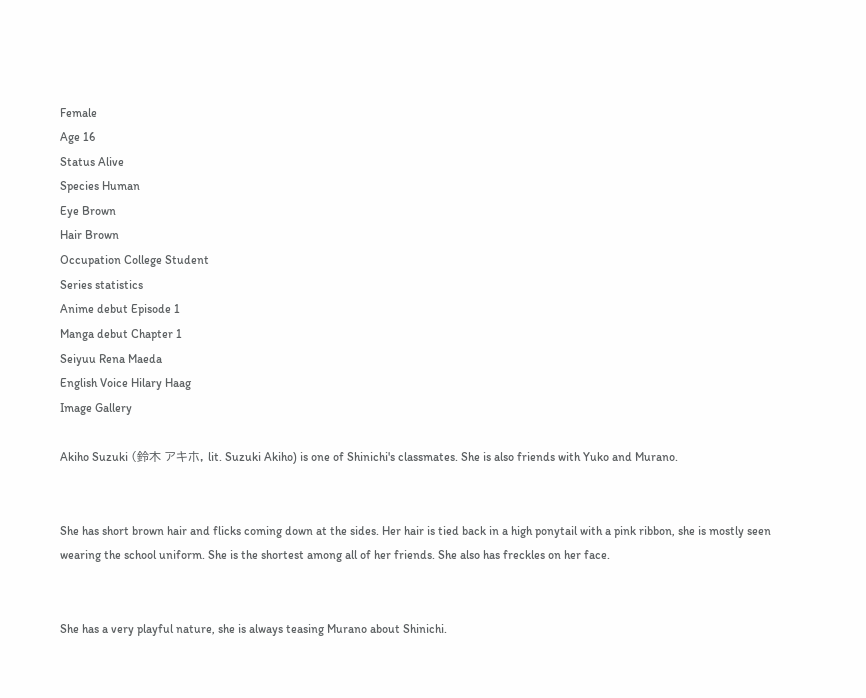Female
Age 16
Status Alive
Species Human
Eye Brown
Hair Brown
Occupation College Student
Series statistics
Anime debut Episode 1
Manga debut Chapter 1
Seiyuu Rena Maeda
English Voice Hilary Haag
Image Gallery

Akiho Suzuki (鈴木 アキホ, lit. Suzuki Akiho) is one of Shinichi's classmates. She is also friends with Yuko and Murano.


She has short brown hair and flicks coming down at the sides. Her hair is tied back in a high ponytail with a pink ribbon, she is mostly seen wearing the school uniform. She is the shortest among all of her friends. She also has freckles on her face.


She has a very playful nature, she is always teasing Murano about Shinichi.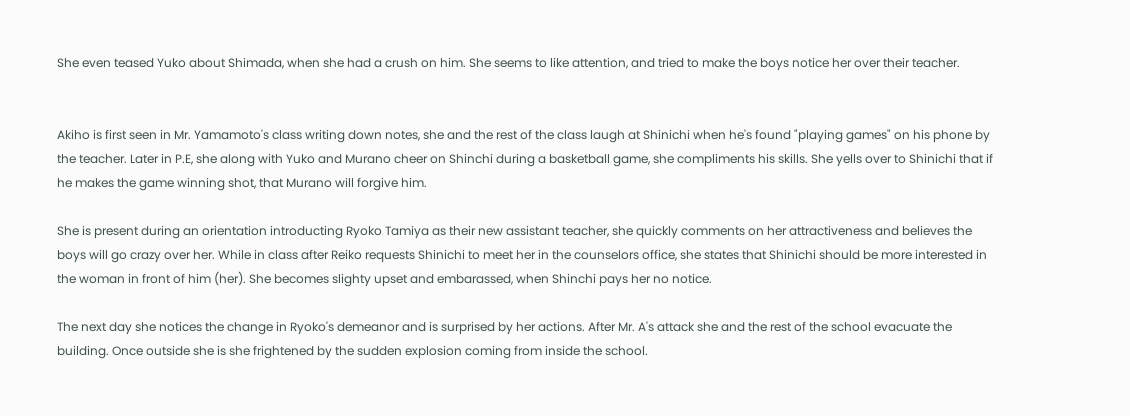She even teased Yuko about Shimada, when she had a crush on him. She seems to like attention, and tried to make the boys notice her over their teacher.


Akiho is first seen in Mr. Yamamoto's class writing down notes, she and the rest of the class laugh at Shinichi when he's found "playing games" on his phone by the teacher. Later in P.E, she along with Yuko and Murano cheer on Shinchi during a basketball game, she compliments his skills. She yells over to Shinichi that if he makes the game winning shot, that Murano will forgive him.

She is present during an orientation introducting Ryoko Tamiya as their new assistant teacher, she quickly comments on her attractiveness and believes the boys will go crazy over her. While in class after Reiko requests Shinichi to meet her in the counselors office, she states that Shinichi should be more interested in the woman in front of him (her). She becomes slighty upset and embarassed, when Shinchi pays her no notice.

The next day she notices the change in Ryoko's demeanor and is surprised by her actions. After Mr. A's attack she and the rest of the school evacuate the building. Once outside she is she frightened by the sudden explosion coming from inside the school.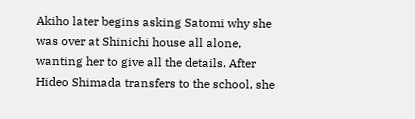Akiho later begins asking Satomi why she was over at Shinichi house all alone, wanting her to give all the details. After Hideo Shimada transfers to the school, she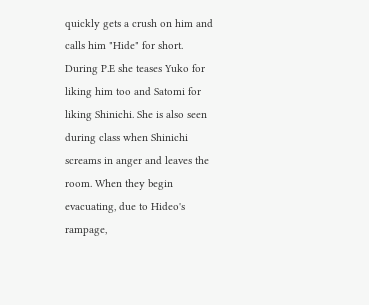quickly gets a crush on him and calls him "Hide" for short. During P.E she teases Yuko for liking him too and Satomi for liking Shinichi. She is also seen during class when Shinichi screams in anger and leaves the room. When they begin evacuating, due to Hideo's rampage,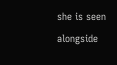she is seen alongside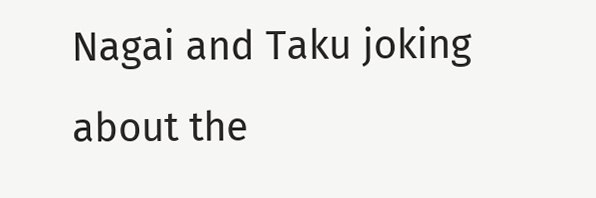Nagai and Taku joking about the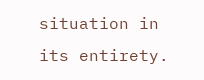situation in its entirety.